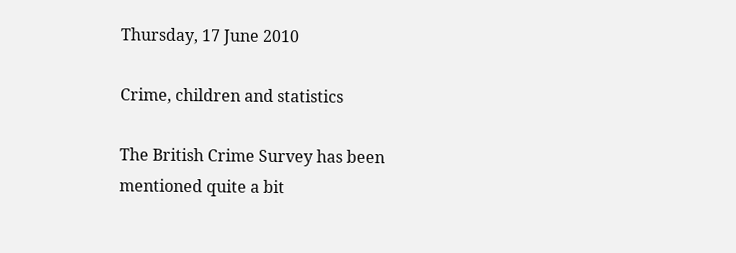Thursday, 17 June 2010

Crime, children and statistics

The British Crime Survey has been mentioned quite a bit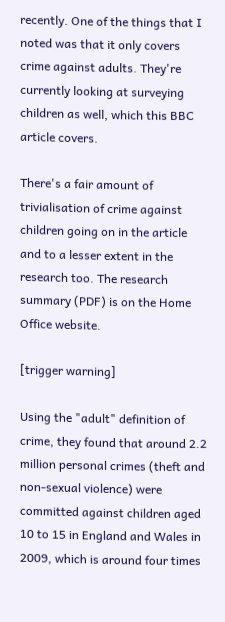recently. One of the things that I noted was that it only covers crime against adults. They're currently looking at surveying children as well, which this BBC article covers.

There's a fair amount of trivialisation of crime against children going on in the article and to a lesser extent in the research too. The research summary (PDF) is on the Home Office website.

[trigger warning]

Using the "adult" definition of crime, they found that around 2.2 million personal crimes (theft and non-sexual violence) were committed against children aged 10 to 15 in England and Wales in 2009, which is around four times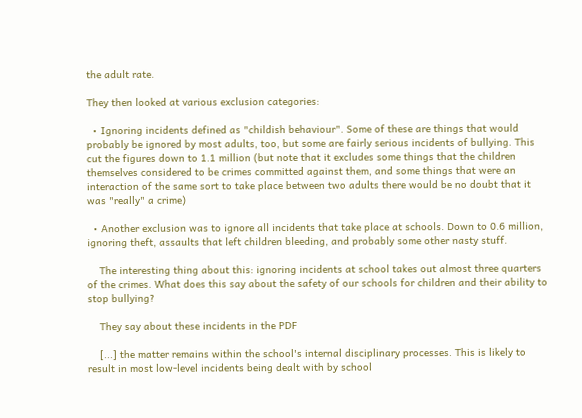the adult rate.

They then looked at various exclusion categories:

  • Ignoring incidents defined as "childish behaviour". Some of these are things that would probably be ignored by most adults, too, but some are fairly serious incidents of bullying. This cut the figures down to 1.1 million (but note that it excludes some things that the children themselves considered to be crimes committed against them, and some things that were an interaction of the same sort to take place between two adults there would be no doubt that it was "really" a crime)

  • Another exclusion was to ignore all incidents that take place at schools. Down to 0.6 million, ignoring theft, assaults that left children bleeding, and probably some other nasty stuff.

    The interesting thing about this: ignoring incidents at school takes out almost three quarters of the crimes. What does this say about the safety of our schools for children and their ability to stop bullying?

    They say about these incidents in the PDF

    [...] the matter remains within the school's internal disciplinary processes. This is likely to result in most low-level incidents being dealt with by school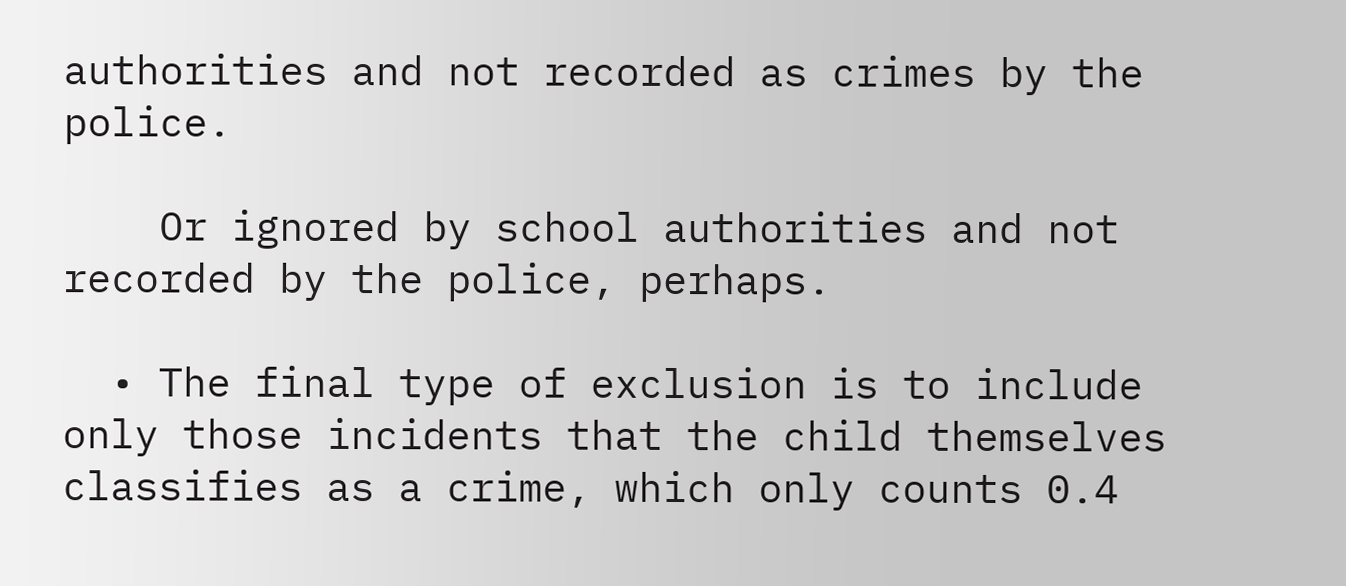authorities and not recorded as crimes by the police.

    Or ignored by school authorities and not recorded by the police, perhaps.

  • The final type of exclusion is to include only those incidents that the child themselves classifies as a crime, which only counts 0.4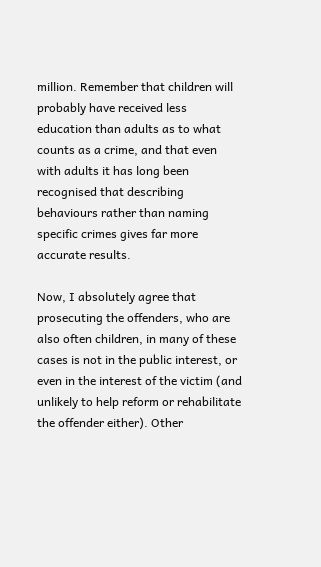million. Remember that children will probably have received less education than adults as to what counts as a crime, and that even with adults it has long been recognised that describing behaviours rather than naming specific crimes gives far more accurate results.

Now, I absolutely agree that prosecuting the offenders, who are also often children, in many of these cases is not in the public interest, or even in the interest of the victim (and unlikely to help reform or rehabilitate the offender either). Other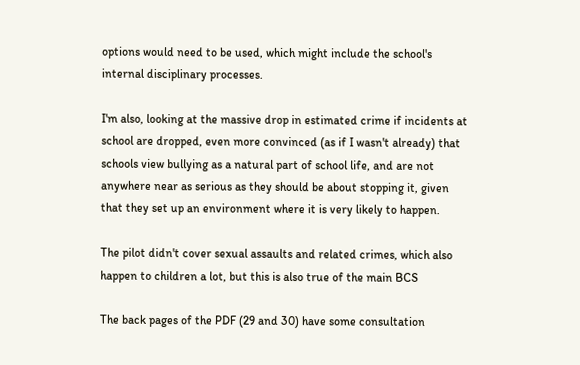options would need to be used, which might include the school's internal disciplinary processes.

I'm also, looking at the massive drop in estimated crime if incidents at school are dropped, even more convinced (as if I wasn't already) that schools view bullying as a natural part of school life, and are not anywhere near as serious as they should be about stopping it, given that they set up an environment where it is very likely to happen.

The pilot didn't cover sexual assaults and related crimes, which also happen to children a lot, but this is also true of the main BCS

The back pages of the PDF (29 and 30) have some consultation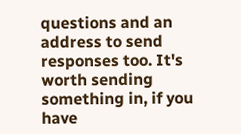questions and an address to send responses too. It's worth sending something in, if you have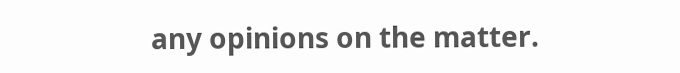any opinions on the matter.